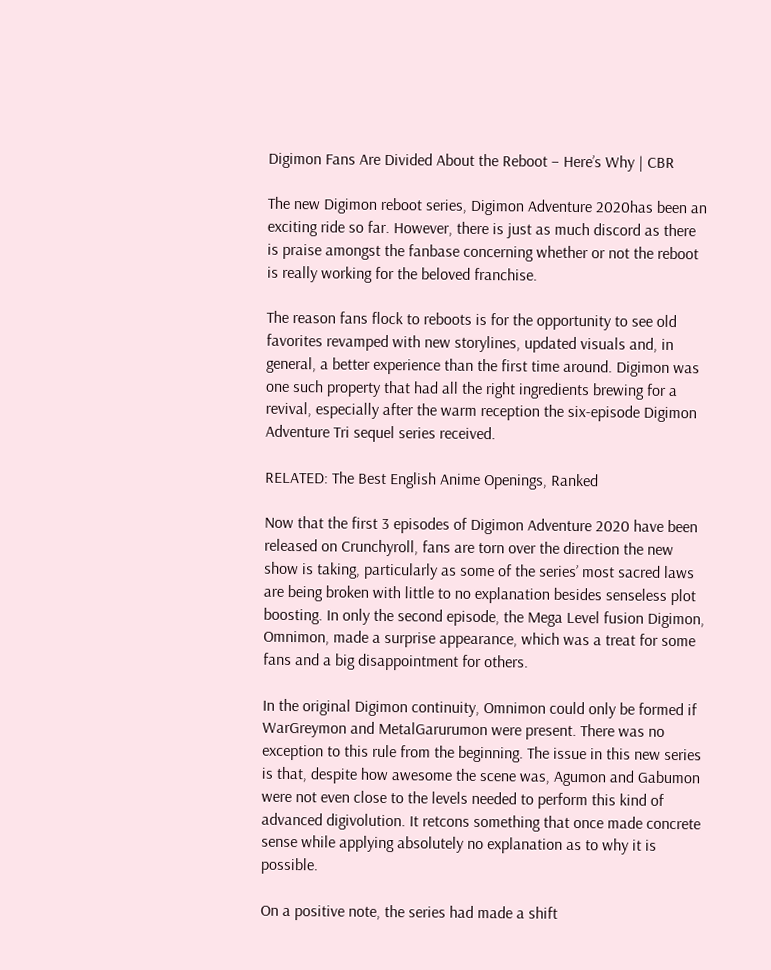Digimon Fans Are Divided About the Reboot – Here’s Why | CBR

The new Digimon reboot series, Digimon Adventure 2020has been an exciting ride so far. However, there is just as much discord as there is praise amongst the fanbase concerning whether or not the reboot is really working for the beloved franchise.

The reason fans flock to reboots is for the opportunity to see old favorites revamped with new storylines, updated visuals and, in general, a better experience than the first time around. Digimon was one such property that had all the right ingredients brewing for a revival, especially after the warm reception the six-episode Digimon Adventure Tri sequel series received.

RELATED: The Best English Anime Openings, Ranked

Now that the first 3 episodes of Digimon Adventure 2020 have been released on Crunchyroll, fans are torn over the direction the new show is taking, particularly as some of the series’ most sacred laws are being broken with little to no explanation besides senseless plot boosting. In only the second episode, the Mega Level fusion Digimon, Omnimon, made a surprise appearance, which was a treat for some fans and a big disappointment for others.

In the original Digimon continuity, Omnimon could only be formed if WarGreymon and MetalGarurumon were present. There was no exception to this rule from the beginning. The issue in this new series is that, despite how awesome the scene was, Agumon and Gabumon were not even close to the levels needed to perform this kind of advanced digivolution. It retcons something that once made concrete sense while applying absolutely no explanation as to why it is possible.

On a positive note, the series had made a shift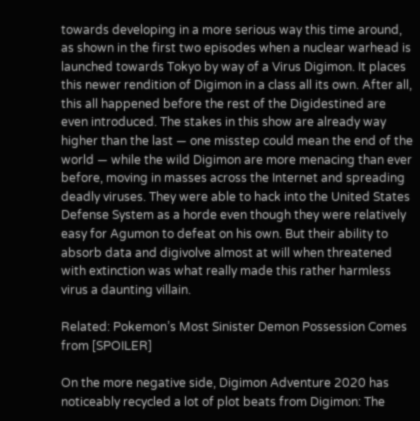towards developing in a more serious way this time around, as shown in the first two episodes when a nuclear warhead is launched towards Tokyo by way of a Virus Digimon. It places this newer rendition of Digimon in a class all its own. After all, this all happened before the rest of the Digidestined are even introduced. The stakes in this show are already way higher than the last — one misstep could mean the end of the world — while the wild Digimon are more menacing than ever before, moving in masses across the Internet and spreading deadly viruses. They were able to hack into the United States Defense System as a horde even though they were relatively easy for Agumon to defeat on his own. But their ability to absorb data and digivolve almost at will when threatened with extinction was what really made this rather harmless virus a daunting villain.

Related: Pokemon’s Most Sinister Demon Possession Comes from [SPOILER]

On the more negative side, Digimon Adventure 2020 has noticeably recycled a lot of plot beats from Digimon: The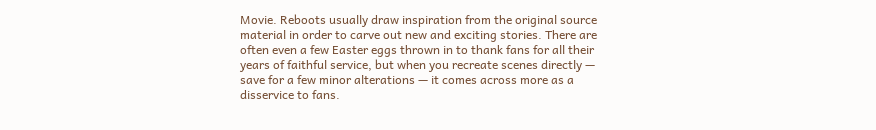Movie. Reboots usually draw inspiration from the original source material in order to carve out new and exciting stories. There are often even a few Easter eggs thrown in to thank fans for all their years of faithful service, but when you recreate scenes directly — save for a few minor alterations — it comes across more as a disservice to fans.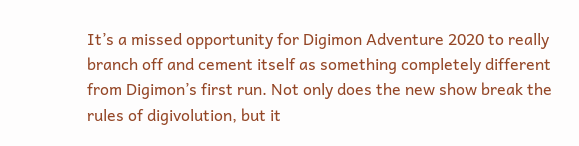It’s a missed opportunity for Digimon Adventure 2020 to really branch off and cement itself as something completely different from Digimon’s first run. Not only does the new show break the rules of digivolution, but it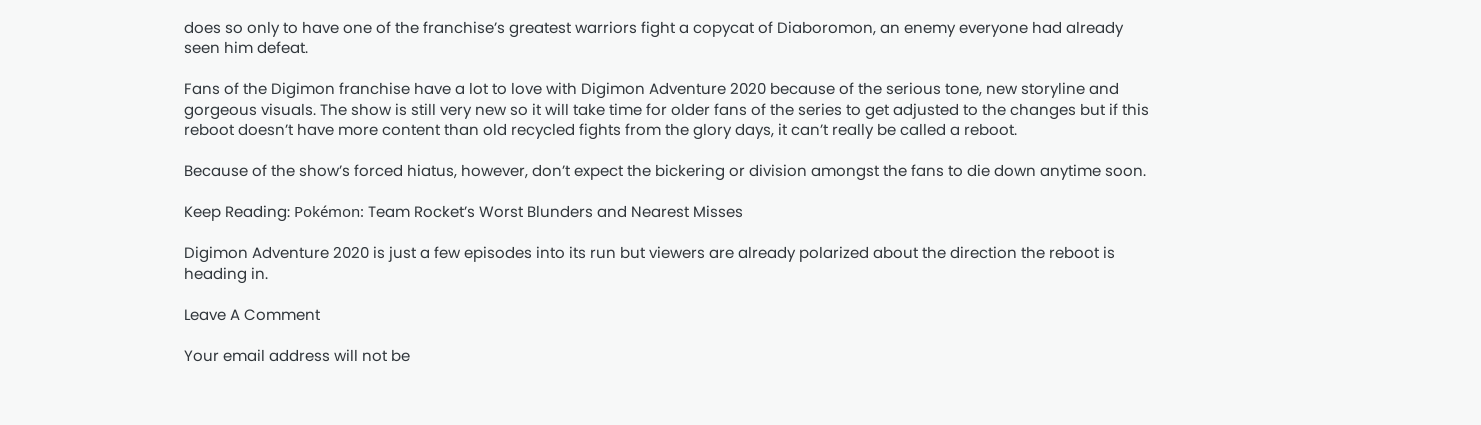does so only to have one of the franchise’s greatest warriors fight a copycat of Diaboromon, an enemy everyone had already seen him defeat.

Fans of the Digimon franchise have a lot to love with Digimon Adventure 2020 because of the serious tone, new storyline and gorgeous visuals. The show is still very new so it will take time for older fans of the series to get adjusted to the changes but if this reboot doesn’t have more content than old recycled fights from the glory days, it can’t really be called a reboot.

Because of the show’s forced hiatus, however, don’t expect the bickering or division amongst the fans to die down anytime soon.

Keep Reading: Pokémon: Team Rocket’s Worst Blunders and Nearest Misses

Digimon Adventure 2020 is just a few episodes into its run but viewers are already polarized about the direction the reboot is heading in.

Leave A Comment

Your email address will not be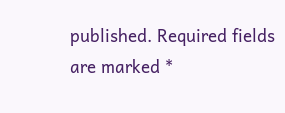published. Required fields are marked *